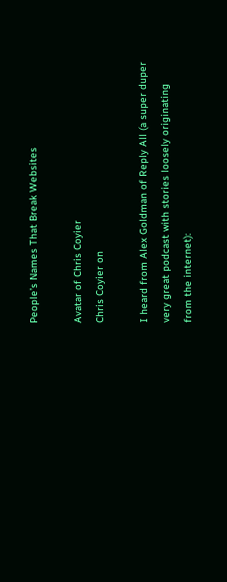People’s Names That Break Websites

Avatar of Chris Coyier
Chris Coyier on

I heard from Alex Goldman of Reply All (a super duper very great podcast with stories loosely originating from the internet):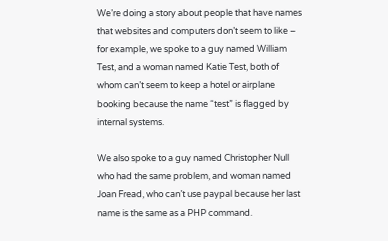We’re doing a story about people that have names that websites and computers don’t seem to like – for example, we spoke to a guy named William Test, and a woman named Katie Test, both of whom can’t seem to keep a hotel or airplane booking because the name “test” is flagged by internal systems.

We also spoke to a guy named Christopher Null who had the same problem, and woman named Joan Fread, who can’t use paypal because her last name is the same as a PHP command.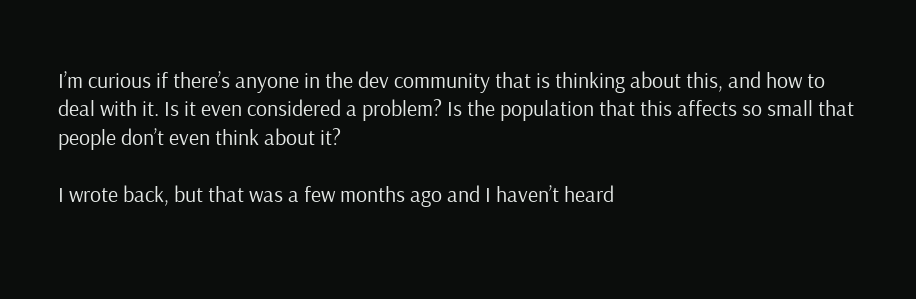I’m curious if there’s anyone in the dev community that is thinking about this, and how to deal with it. Is it even considered a problem? Is the population that this affects so small that people don’t even think about it?

I wrote back, but that was a few months ago and I haven’t heard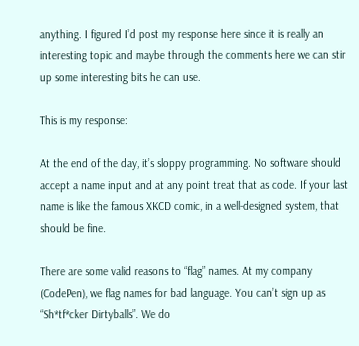anything. I figured I’d post my response here since it is really an interesting topic and maybe through the comments here we can stir up some interesting bits he can use.

This is my response:

At the end of the day, it’s sloppy programming. No software should accept a name input and at any point treat that as code. If your last name is like the famous XKCD comic, in a well-designed system, that should be fine.

There are some valid reasons to “flag” names. At my company (CodePen), we flag names for bad language. You can’t sign up as “Sh*tf*cker Dirtyballs”. We do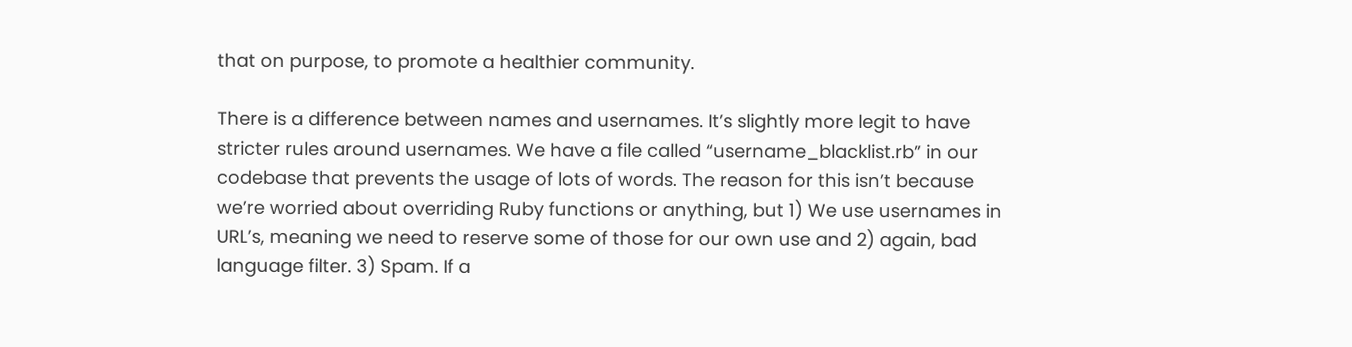that on purpose, to promote a healthier community.

There is a difference between names and usernames. It’s slightly more legit to have stricter rules around usernames. We have a file called “username_blacklist.rb” in our codebase that prevents the usage of lots of words. The reason for this isn’t because we’re worried about overriding Ruby functions or anything, but 1) We use usernames in URL’s, meaning we need to reserve some of those for our own use and 2) again, bad language filter. 3) Spam. If a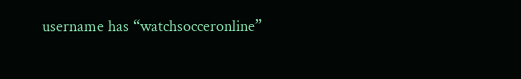username has “watchsocceronline”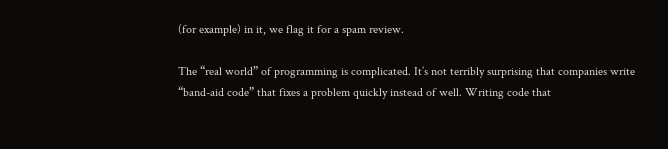(for example) in it, we flag it for a spam review.

The “real world” of programming is complicated. It’s not terribly surprising that companies write “band-aid code” that fixes a problem quickly instead of well. Writing code that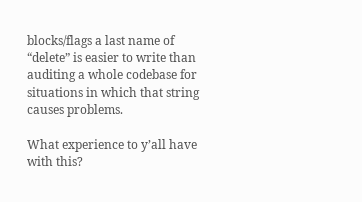blocks/flags a last name of “delete” is easier to write than auditing a whole codebase for situations in which that string causes problems.

What experience to y’all have with this?